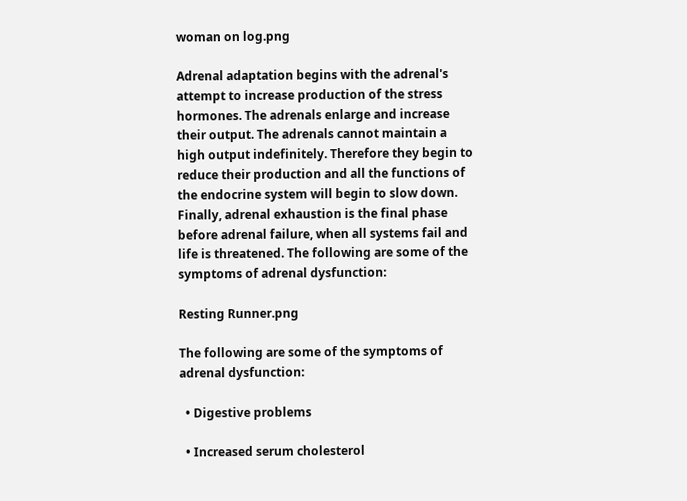woman on log.png

Adrenal adaptation begins with the adrenal's attempt to increase production of the stress hormones. The adrenals enlarge and increase their output. The adrenals cannot maintain a high output indefinitely. Therefore they begin to reduce their production and all the functions of the endocrine system will begin to slow down. Finally, adrenal exhaustion is the final phase before adrenal failure, when all systems fail and life is threatened. The following are some of the symptoms of adrenal dysfunction:

Resting Runner.png

The following are some of the symptoms of adrenal dysfunction:

  • Digestive problems

  • Increased serum cholesterol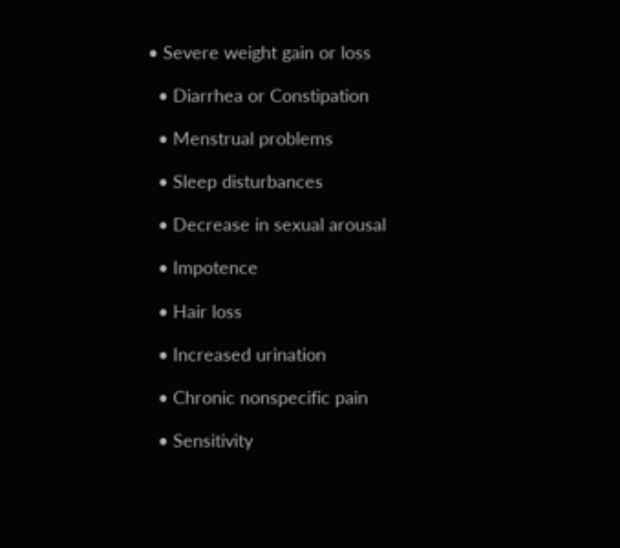• Severe weight gain or loss

  • Diarrhea or Constipation

  • Menstrual problems

  • Sleep disturbances

  • Decrease in sexual arousal

  • Impotence

  • Hair loss

  • Increased urination

  • Chronic nonspecific pain

  • Sensitivity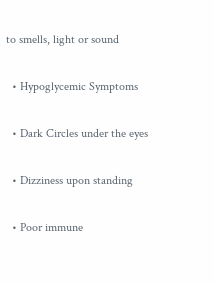to smells, light or sound

  • Hypoglycemic Symptoms

  • Dark Circles under the eyes

  • Dizziness upon standing

  • Poor immune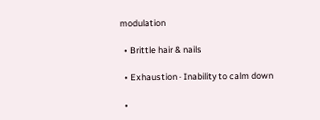modulation

  • Brittle hair & nails

  • Exhaustion · Inability to calm down

  •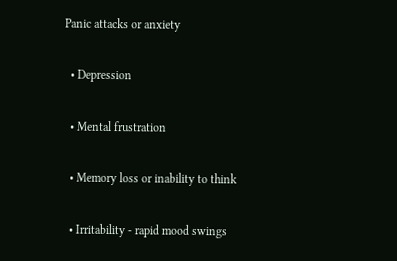Panic attacks or anxiety

  • Depression

  • Mental frustration

  • Memory loss or inability to think

  • Irritability - rapid mood swings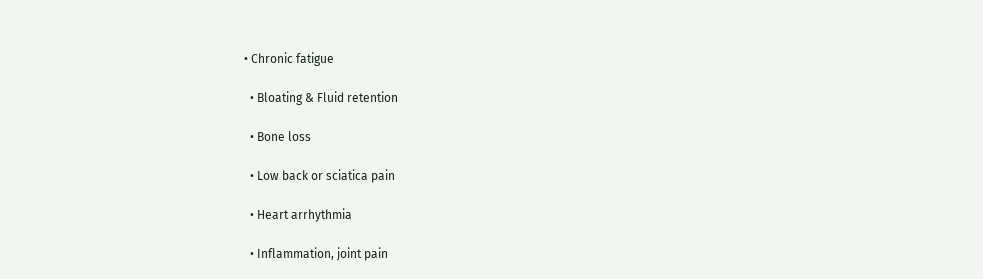• Chronic fatigue

  • Bloating & Fluid retention

  • Bone loss

  • Low back or sciatica pain

  • Heart arrhythmia

  • Inflammation, joint pain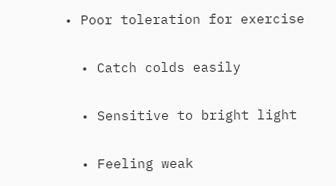• Poor toleration for exercise

  • Catch colds easily

  • Sensitive to bright light

  • Feeling weak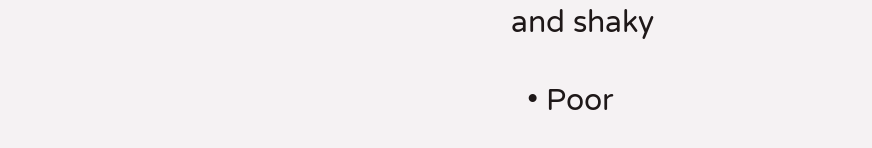and shaky

  • Poor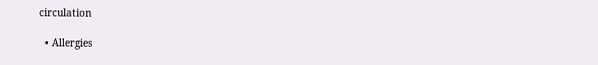circulation

  • Allergies